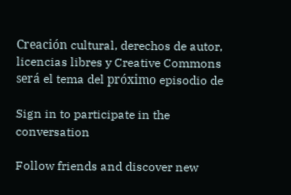Creación cultural, derechos de autor, licencias libres y Creative Commons será el tema del próximo episodio de

Sign in to participate in the conversation

Follow friends and discover new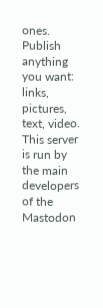ones. Publish anything you want: links, pictures, text, video. This server is run by the main developers of the Mastodon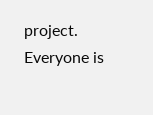project. Everyone is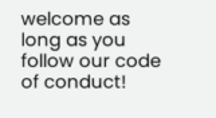welcome as long as you follow our code of conduct!